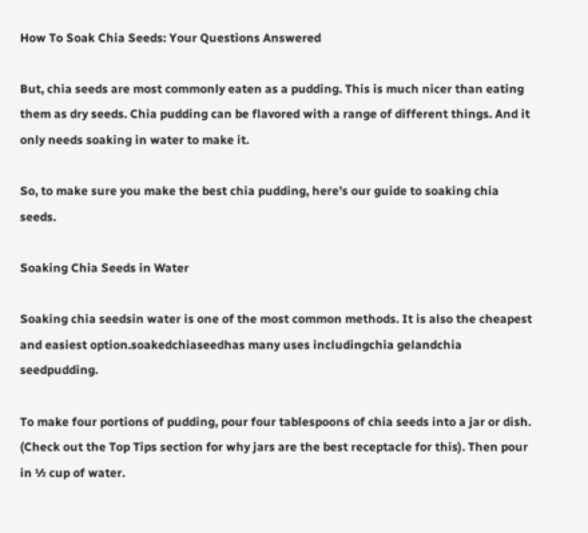How To Soak Chia Seeds: Your Questions Answered

But, chia seeds are most commonly eaten as a pudding. This is much nicer than eating them as dry seeds. Chia pudding can be flavored with a range of different things. And it only needs soaking in water to make it.

So, to make sure you make the best chia pudding, here’s our guide to soaking chia seeds.

Soaking Chia Seeds in Water

Soaking chia seedsin water is one of the most common methods. It is also the cheapest and easiest option.soakedchiaseedhas many uses includingchia gelandchia seedpudding.

To make four portions of pudding, pour four tablespoons of chia seeds into a jar or dish. (Check out the Top Tips section for why jars are the best receptacle for this). Then pour in ½ cup of water.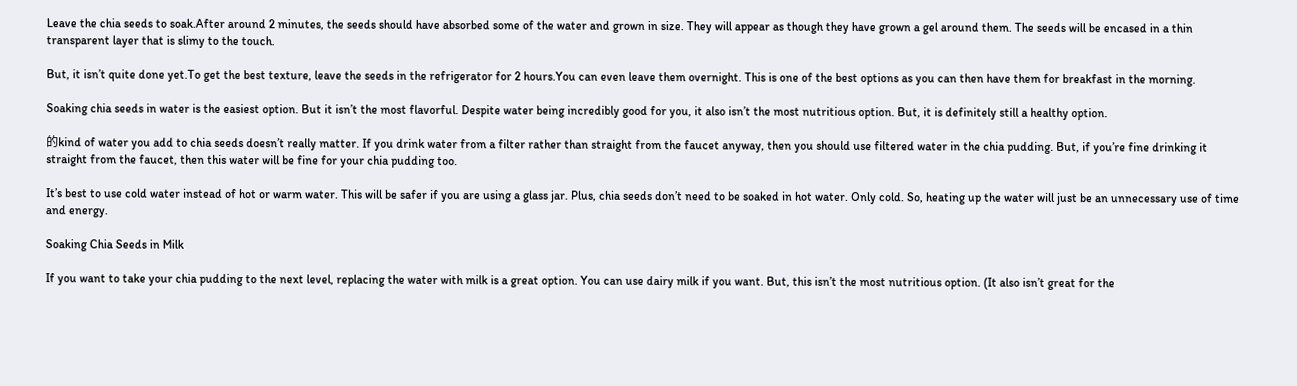Leave the chia seeds to soak.After around 2 minutes, the seeds should have absorbed some of the water and grown in size. They will appear as though they have grown a gel around them. The seeds will be encased in a thin transparent layer that is slimy to the touch.

But, it isn’t quite done yet.To get the best texture, leave the seeds in the refrigerator for 2 hours.You can even leave them overnight. This is one of the best options as you can then have them for breakfast in the morning.

Soaking chia seeds in water is the easiest option. But it isn’t the most flavorful. Despite water being incredibly good for you, it also isn’t the most nutritious option. But, it is definitely still a healthy option.

的kind of water you add to chia seeds doesn’t really matter. If you drink water from a filter rather than straight from the faucet anyway, then you should use filtered water in the chia pudding. But, if you’re fine drinking it straight from the faucet, then this water will be fine for your chia pudding too.

It’s best to use cold water instead of hot or warm water. This will be safer if you are using a glass jar. Plus, chia seeds don’t need to be soaked in hot water. Only cold. So, heating up the water will just be an unnecessary use of time and energy.

Soaking Chia Seeds in Milk

If you want to take your chia pudding to the next level, replacing the water with milk is a great option. You can use dairy milk if you want. But, this isn’t the most nutritious option. (It also isn’t great for the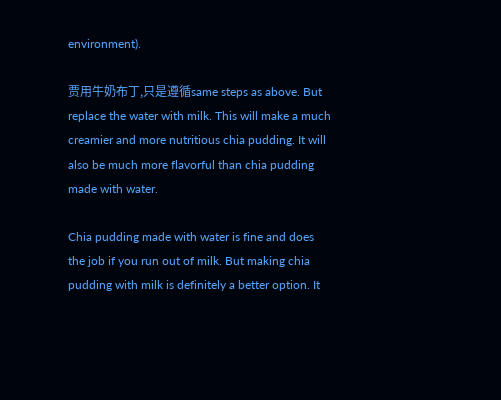environment).

贾用牛奶布丁,只是遵循same steps as above. But replace the water with milk. This will make a much creamier and more nutritious chia pudding. It will also be much more flavorful than chia pudding made with water.

Chia pudding made with water is fine and does the job if you run out of milk. But making chia pudding with milk is definitely a better option. It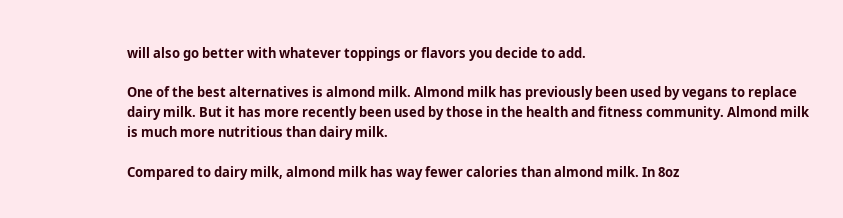will also go better with whatever toppings or flavors you decide to add.

One of the best alternatives is almond milk. Almond milk has previously been used by vegans to replace dairy milk. But it has more recently been used by those in the health and fitness community. Almond milk is much more nutritious than dairy milk.

Compared to dairy milk, almond milk has way fewer calories than almond milk. In 8oz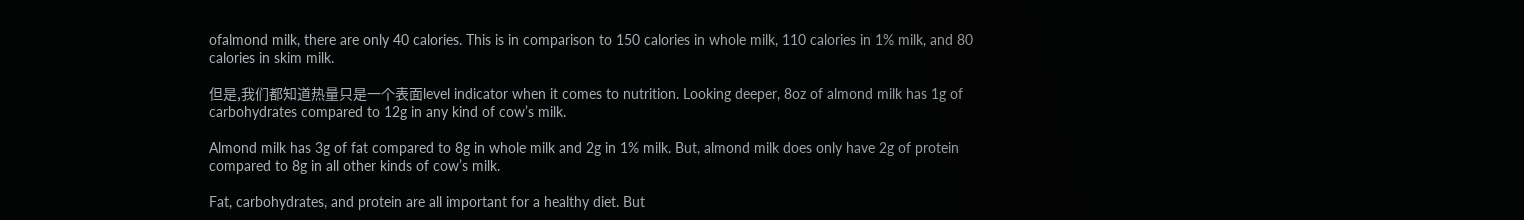ofalmond milk, there are only 40 calories. This is in comparison to 150 calories in whole milk, 110 calories in 1% milk, and 80 calories in skim milk.

但是,我们都知道热量只是一个表面level indicator when it comes to nutrition. Looking deeper, 8oz of almond milk has 1g of carbohydrates compared to 12g in any kind of cow’s milk.

Almond milk has 3g of fat compared to 8g in whole milk and 2g in 1% milk. But, almond milk does only have 2g of protein compared to 8g in all other kinds of cow’s milk.

Fat, carbohydrates, and protein are all important for a healthy diet. But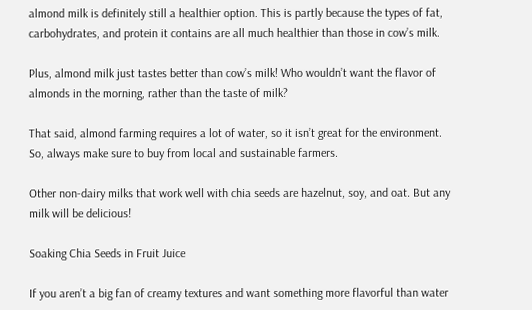almond milk is definitely still a healthier option. This is partly because the types of fat, carbohydrates, and protein it contains are all much healthier than those in cow’s milk.

Plus, almond milk just tastes better than cow’s milk! Who wouldn’t want the flavor of almonds in the morning, rather than the taste of milk?

That said, almond farming requires a lot of water, so it isn’t great for the environment. So, always make sure to buy from local and sustainable farmers.

Other non-dairy milks that work well with chia seeds are hazelnut, soy, and oat. But any milk will be delicious!

Soaking Chia Seeds in Fruit Juice

If you aren’t a big fan of creamy textures and want something more flavorful than water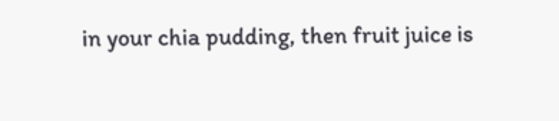in your chia pudding, then fruit juice is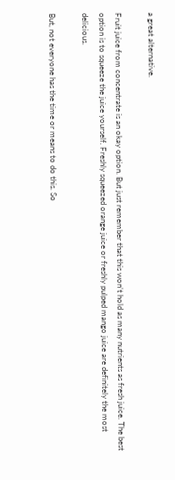a great alternative.

Fruit juice from concentrate is an okay option. But just remember that this won’t hold as many nutrients as fresh juice. The best option is to squeeze the juice yourself. Freshly squeezed orange juice or freshly pulped mango juice are definitely the most delicious.

But, not everyone has the time or means to do this. So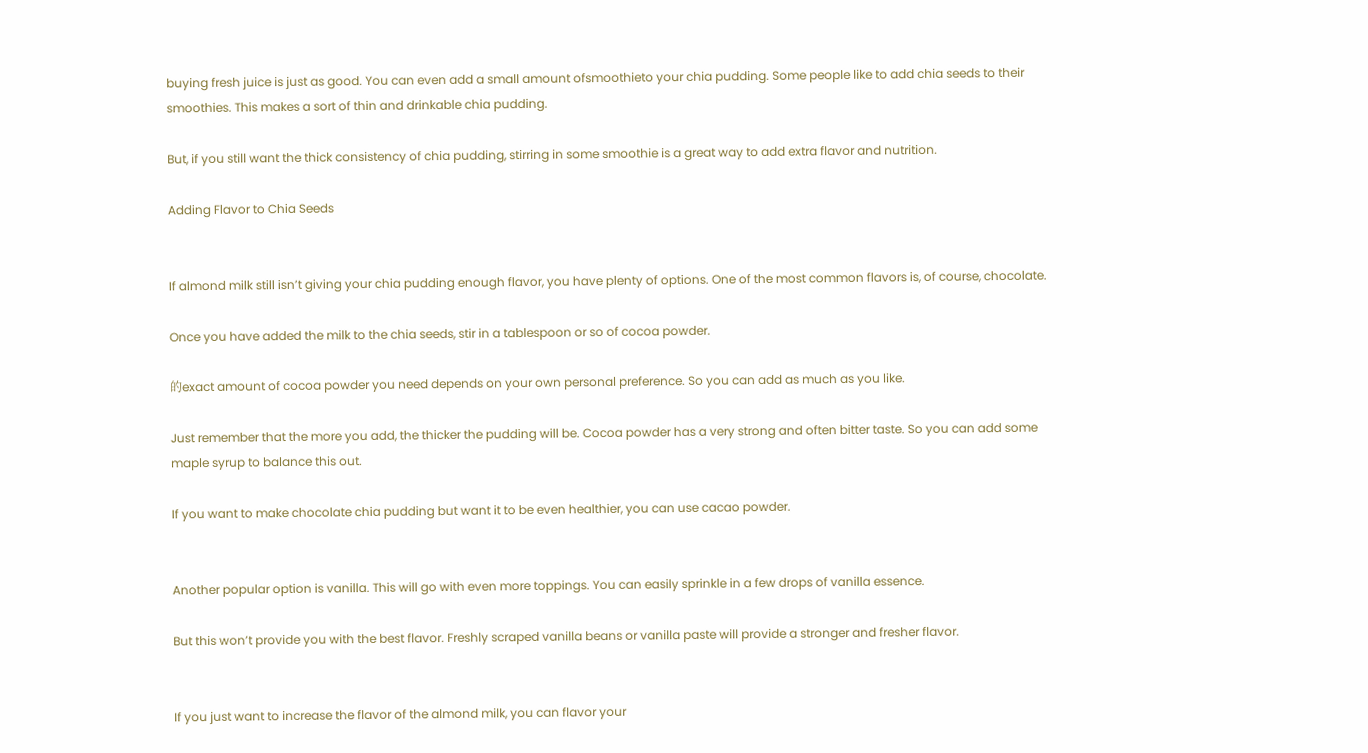buying fresh juice is just as good. You can even add a small amount ofsmoothieto your chia pudding. Some people like to add chia seeds to their smoothies. This makes a sort of thin and drinkable chia pudding.

But, if you still want the thick consistency of chia pudding, stirring in some smoothie is a great way to add extra flavor and nutrition.

Adding Flavor to Chia Seeds


If almond milk still isn’t giving your chia pudding enough flavor, you have plenty of options. One of the most common flavors is, of course, chocolate.

Once you have added the milk to the chia seeds, stir in a tablespoon or so of cocoa powder.

的exact amount of cocoa powder you need depends on your own personal preference. So you can add as much as you like.

Just remember that the more you add, the thicker the pudding will be. Cocoa powder has a very strong and often bitter taste. So you can add some maple syrup to balance this out.

If you want to make chocolate chia pudding but want it to be even healthier, you can use cacao powder.


Another popular option is vanilla. This will go with even more toppings. You can easily sprinkle in a few drops of vanilla essence.

But this won’t provide you with the best flavor. Freshly scraped vanilla beans or vanilla paste will provide a stronger and fresher flavor.


If you just want to increase the flavor of the almond milk, you can flavor your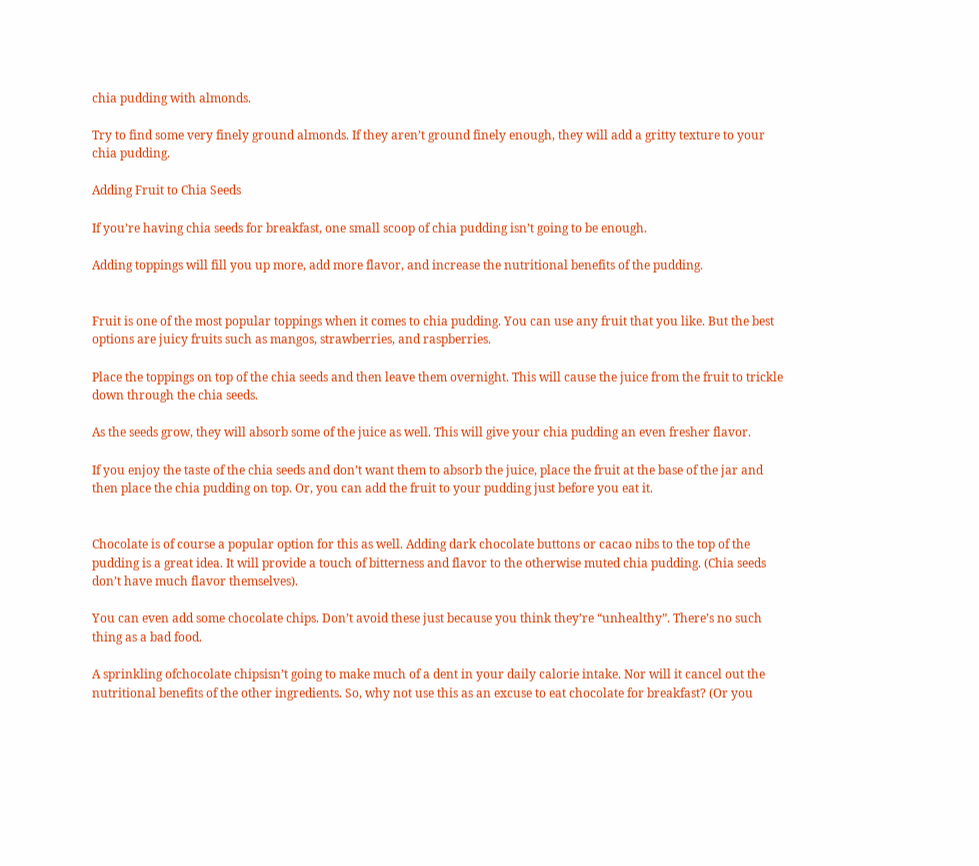chia pudding with almonds.

Try to find some very finely ground almonds. If they aren’t ground finely enough, they will add a gritty texture to your chia pudding.

Adding Fruit to Chia Seeds

If you’re having chia seeds for breakfast, one small scoop of chia pudding isn’t going to be enough.

Adding toppings will fill you up more, add more flavor, and increase the nutritional benefits of the pudding.


Fruit is one of the most popular toppings when it comes to chia pudding. You can use any fruit that you like. But the best options are juicy fruits such as mangos, strawberries, and raspberries.

Place the toppings on top of the chia seeds and then leave them overnight. This will cause the juice from the fruit to trickle down through the chia seeds.

As the seeds grow, they will absorb some of the juice as well. This will give your chia pudding an even fresher flavor.

If you enjoy the taste of the chia seeds and don’t want them to absorb the juice, place the fruit at the base of the jar and then place the chia pudding on top. Or, you can add the fruit to your pudding just before you eat it.


Chocolate is of course a popular option for this as well. Adding dark chocolate buttons or cacao nibs to the top of the pudding is a great idea. It will provide a touch of bitterness and flavor to the otherwise muted chia pudding. (Chia seeds don’t have much flavor themselves).

You can even add some chocolate chips. Don’t avoid these just because you think they’re “unhealthy”. There’s no such thing as a bad food.

A sprinkling ofchocolate chipsisn’t going to make much of a dent in your daily calorie intake. Nor will it cancel out the nutritional benefits of the other ingredients. So, why not use this as an excuse to eat chocolate for breakfast? (Or you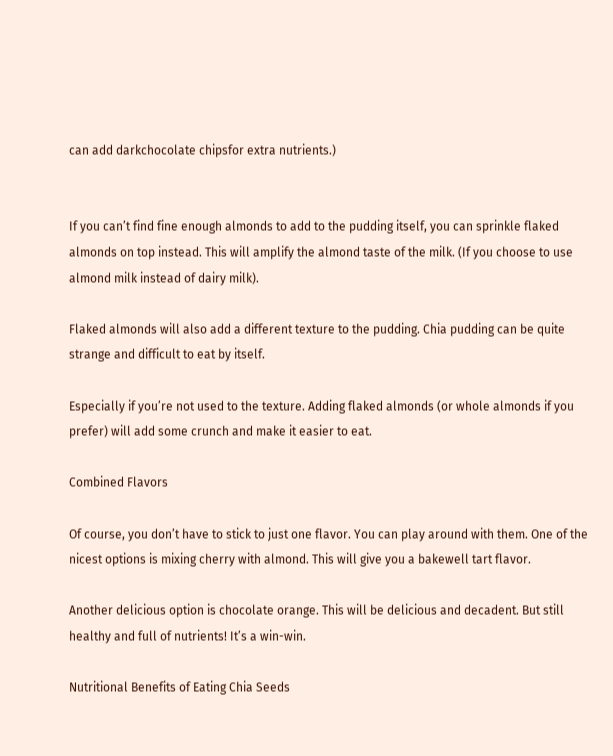can add darkchocolate chipsfor extra nutrients.)


If you can’t find fine enough almonds to add to the pudding itself, you can sprinkle flaked almonds on top instead. This will amplify the almond taste of the milk. (If you choose to use almond milk instead of dairy milk).

Flaked almonds will also add a different texture to the pudding. Chia pudding can be quite strange and difficult to eat by itself.

Especially if you’re not used to the texture. Adding flaked almonds (or whole almonds if you prefer) will add some crunch and make it easier to eat.

Combined Flavors

Of course, you don’t have to stick to just one flavor. You can play around with them. One of the nicest options is mixing cherry with almond. This will give you a bakewell tart flavor.

Another delicious option is chocolate orange. This will be delicious and decadent. But still healthy and full of nutrients! It’s a win-win.

Nutritional Benefits of Eating Chia Seeds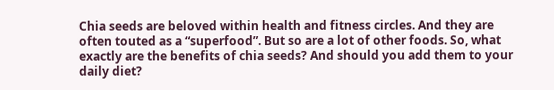Chia seeds are beloved within health and fitness circles. And they are often touted as a “superfood”. But so are a lot of other foods. So, what exactly are the benefits of chia seeds? And should you add them to your daily diet?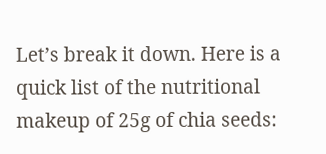Let’s break it down. Here is a quick list of the nutritional makeup of 25g of chia seeds: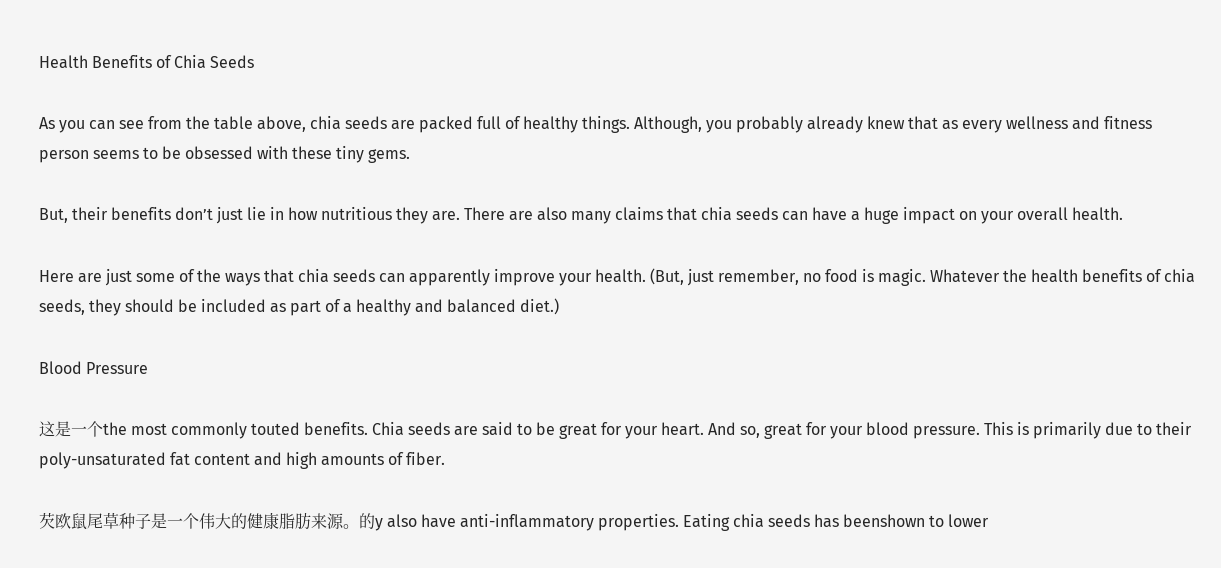Health Benefits of Chia Seeds

As you can see from the table above, chia seeds are packed full of healthy things. Although, you probably already knew that as every wellness and fitness person seems to be obsessed with these tiny gems.

But, their benefits don’t just lie in how nutritious they are. There are also many claims that chia seeds can have a huge impact on your overall health.

Here are just some of the ways that chia seeds can apparently improve your health. (But, just remember, no food is magic. Whatever the health benefits of chia seeds, they should be included as part of a healthy and balanced diet.)

Blood Pressure

这是一个the most commonly touted benefits. Chia seeds are said to be great for your heart. And so, great for your blood pressure. This is primarily due to their poly-unsaturated fat content and high amounts of fiber.

芡欧鼠尾草种子是一个伟大的健康脂肪来源。的y also have anti-inflammatory properties. Eating chia seeds has beenshown to lower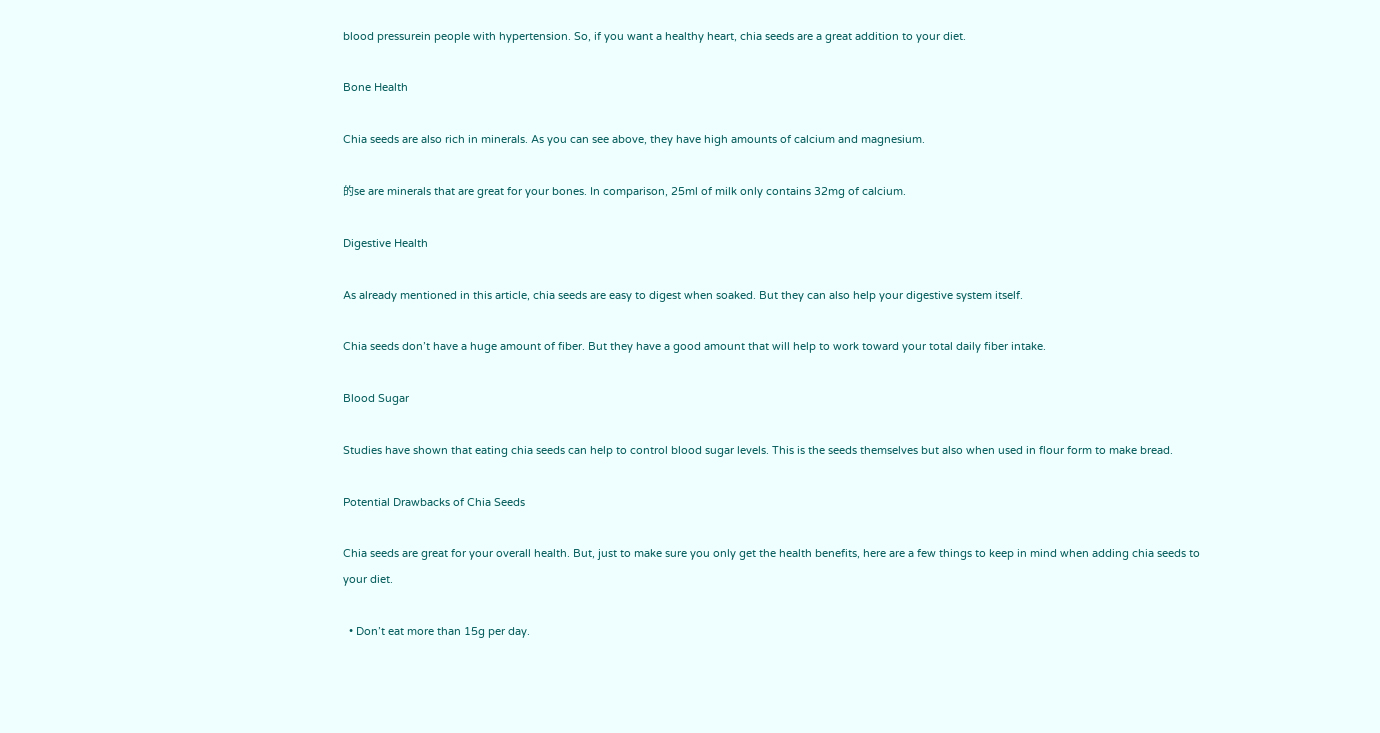blood pressurein people with hypertension. So, if you want a healthy heart, chia seeds are a great addition to your diet.

Bone Health

Chia seeds are also rich in minerals. As you can see above, they have high amounts of calcium and magnesium.

的se are minerals that are great for your bones. In comparison, 25ml of milk only contains 32mg of calcium.

Digestive Health

As already mentioned in this article, chia seeds are easy to digest when soaked. But they can also help your digestive system itself.

Chia seeds don’t have a huge amount of fiber. But they have a good amount that will help to work toward your total daily fiber intake.

Blood Sugar

Studies have shown that eating chia seeds can help to control blood sugar levels. This is the seeds themselves but also when used in flour form to make bread.

Potential Drawbacks of Chia Seeds

Chia seeds are great for your overall health. But, just to make sure you only get the health benefits, here are a few things to keep in mind when adding chia seeds to your diet.

  • Don’t eat more than 15g per day.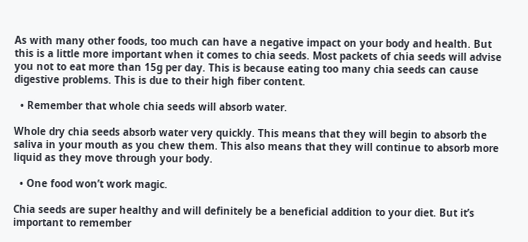As with many other foods, too much can have a negative impact on your body and health. But this is a little more important when it comes to chia seeds. Most packets of chia seeds will advise you not to eat more than 15g per day. This is because eating too many chia seeds can cause digestive problems. This is due to their high fiber content.

  • Remember that whole chia seeds will absorb water.

Whole dry chia seeds absorb water very quickly. This means that they will begin to absorb the saliva in your mouth as you chew them. This also means that they will continue to absorb more liquid as they move through your body.

  • One food won’t work magic.

Chia seeds are super healthy and will definitely be a beneficial addition to your diet. But it’s important to remember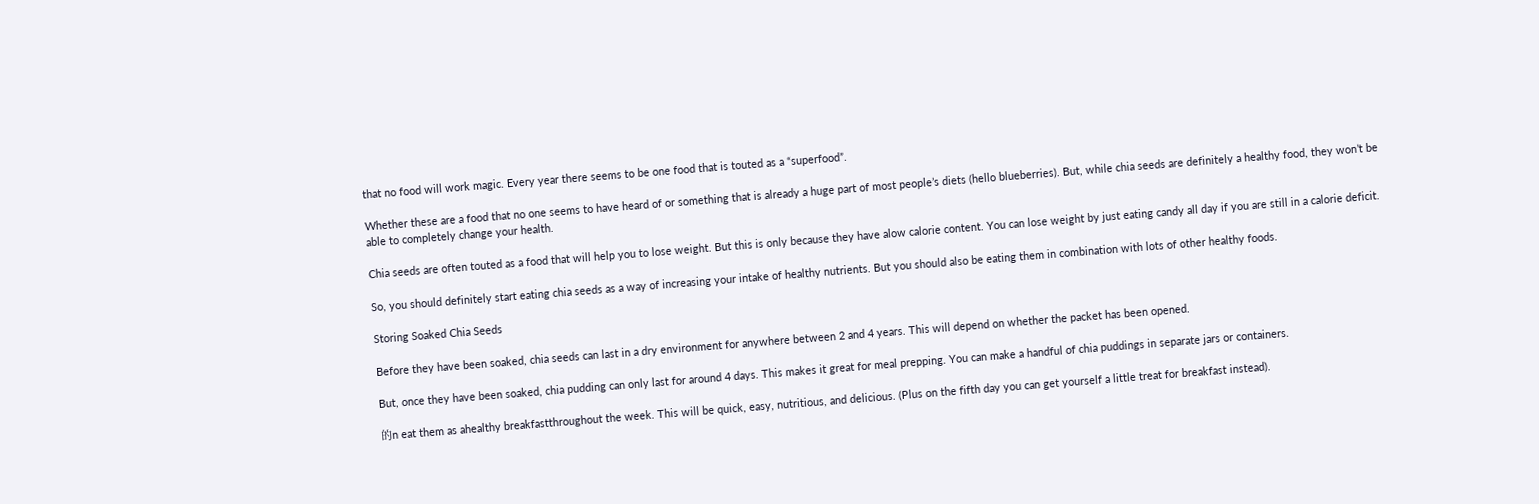that no food will work magic. Every year there seems to be one food that is touted as a “superfood”.

Whether these are a food that no one seems to have heard of or something that is already a huge part of most people’s diets (hello blueberries). But, while chia seeds are definitely a healthy food, they won’t be able to completely change your health.

Chia seeds are often touted as a food that will help you to lose weight. But this is only because they have alow calorie content. You can lose weight by just eating candy all day if you are still in a calorie deficit.

So, you should definitely start eating chia seeds as a way of increasing your intake of healthy nutrients. But you should also be eating them in combination with lots of other healthy foods.

Storing Soaked Chia Seeds

Before they have been soaked, chia seeds can last in a dry environment for anywhere between 2 and 4 years. This will depend on whether the packet has been opened.

But, once they have been soaked, chia pudding can only last for around 4 days. This makes it great for meal prepping. You can make a handful of chia puddings in separate jars or containers.

的n eat them as ahealthy breakfastthroughout the week. This will be quick, easy, nutritious, and delicious. (Plus on the fifth day you can get yourself a little treat for breakfast instead).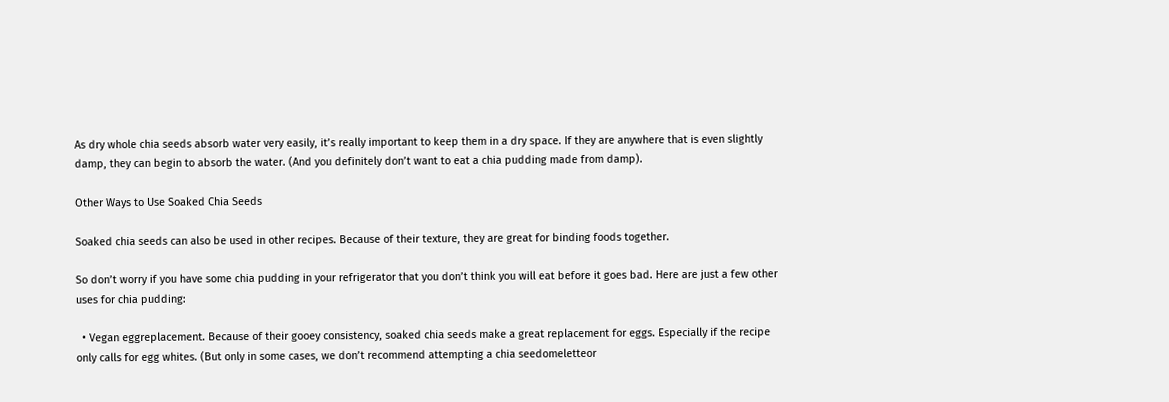As dry whole chia seeds absorb water very easily, it’s really important to keep them in a dry space. If they are anywhere that is even slightly damp, they can begin to absorb the water. (And you definitely don’t want to eat a chia pudding made from damp).

Other Ways to Use Soaked Chia Seeds

Soaked chia seeds can also be used in other recipes. Because of their texture, they are great for binding foods together.

So don’t worry if you have some chia pudding in your refrigerator that you don’t think you will eat before it goes bad. Here are just a few other uses for chia pudding:

  • Vegan eggreplacement. Because of their gooey consistency, soaked chia seeds make a great replacement for eggs. Especially if the recipe only calls for egg whites. (But only in some cases, we don’t recommend attempting a chia seedomeletteor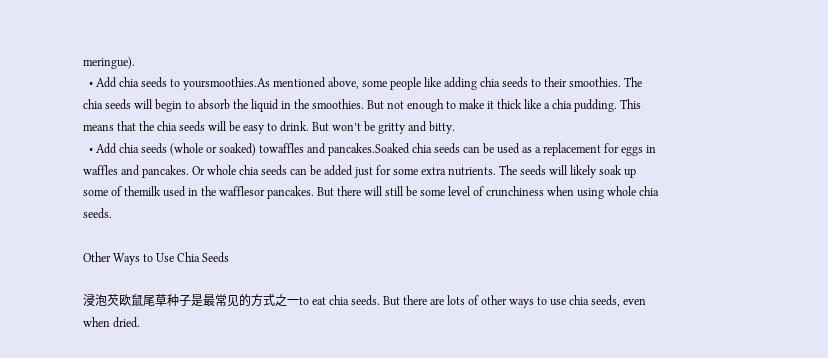meringue).
  • Add chia seeds to yoursmoothies.As mentioned above, some people like adding chia seeds to their smoothies. The chia seeds will begin to absorb the liquid in the smoothies. But not enough to make it thick like a chia pudding. This means that the chia seeds will be easy to drink. But won’t be gritty and bitty.
  • Add chia seeds (whole or soaked) towaffles and pancakes.Soaked chia seeds can be used as a replacement for eggs in waffles and pancakes. Or whole chia seeds can be added just for some extra nutrients. The seeds will likely soak up some of themilk used in the wafflesor pancakes. But there will still be some level of crunchiness when using whole chia seeds.

Other Ways to Use Chia Seeds

浸泡芡欧鼠尾草种子是最常见的方式之一to eat chia seeds. But there are lots of other ways to use chia seeds, even when dried.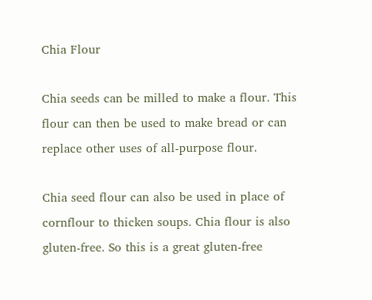Chia Flour

Chia seeds can be milled to make a flour. This flour can then be used to make bread or can replace other uses of all-purpose flour.

Chia seed flour can also be used in place of cornflour to thicken soups. Chia flour is also gluten-free. So this is a great gluten-free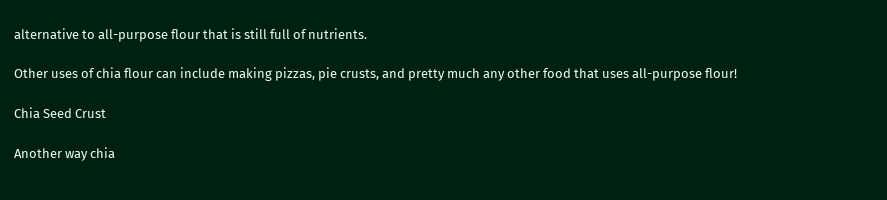alternative to all-purpose flour that is still full of nutrients.

Other uses of chia flour can include making pizzas, pie crusts, and pretty much any other food that uses all-purpose flour!

Chia Seed Crust

Another way chia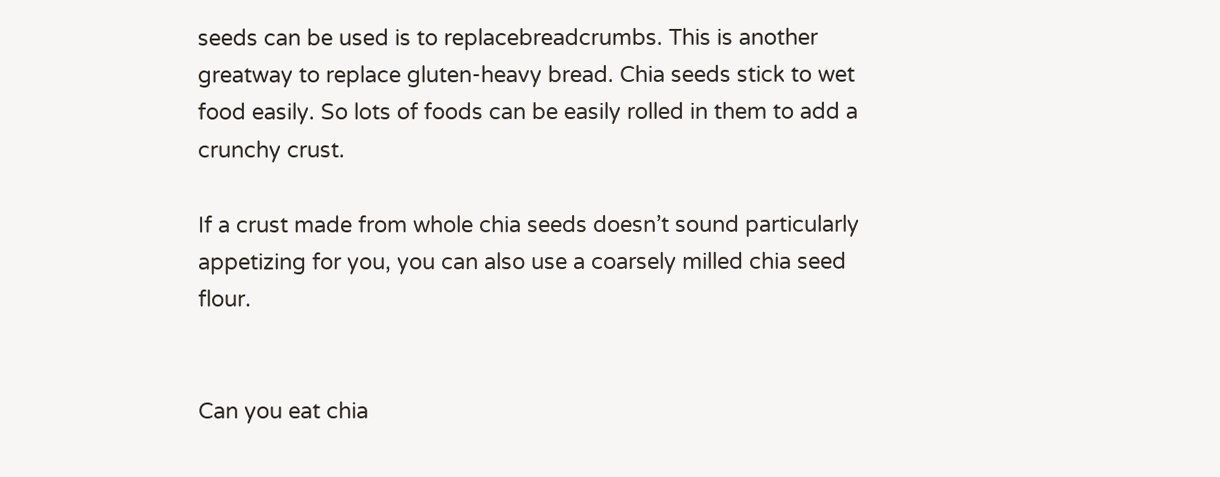seeds can be used is to replacebreadcrumbs. This is another greatway to replace gluten-heavy bread. Chia seeds stick to wet food easily. So lots of foods can be easily rolled in them to add a crunchy crust.

If a crust made from whole chia seeds doesn’t sound particularly appetizing for you, you can also use a coarsely milled chia seed flour.


Can you eat chia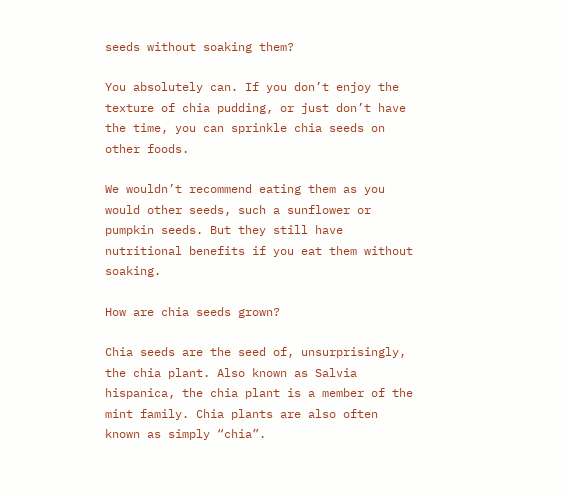seeds without soaking them?

You absolutely can. If you don’t enjoy the texture of chia pudding, or just don’t have the time, you can sprinkle chia seeds on other foods.

We wouldn’t recommend eating them as you would other seeds, such a sunflower or pumpkin seeds. But they still have nutritional benefits if you eat them without soaking.

How are chia seeds grown?

Chia seeds are the seed of, unsurprisingly, the chia plant. Also known as Salvia hispanica, the chia plant is a member of the mint family. Chia plants are also often known as simply “chia”.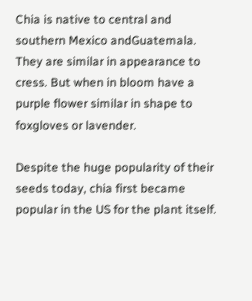Chia is native to central and southern Mexico andGuatemala. They are similar in appearance to cress. But when in bloom have a purple flower similar in shape to foxgloves or lavender.

Despite the huge popularity of their seeds today, chia first became popular in the US for the plant itself.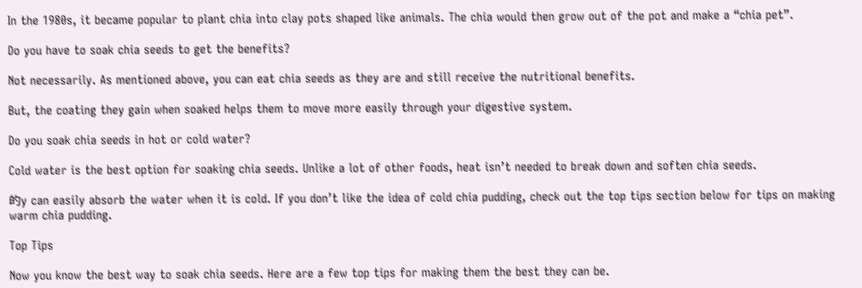In the 1980s, it became popular to plant chia into clay pots shaped like animals. The chia would then grow out of the pot and make a “chia pet”.

Do you have to soak chia seeds to get the benefits?

Not necessarily. As mentioned above, you can eat chia seeds as they are and still receive the nutritional benefits.

But, the coating they gain when soaked helps them to move more easily through your digestive system.

Do you soak chia seeds in hot or cold water?

Cold water is the best option for soaking chia seeds. Unlike a lot of other foods, heat isn’t needed to break down and soften chia seeds.

的y can easily absorb the water when it is cold. If you don’t like the idea of cold chia pudding, check out the top tips section below for tips on making warm chia pudding.

Top Tips

Now you know the best way to soak chia seeds. Here are a few top tips for making them the best they can be.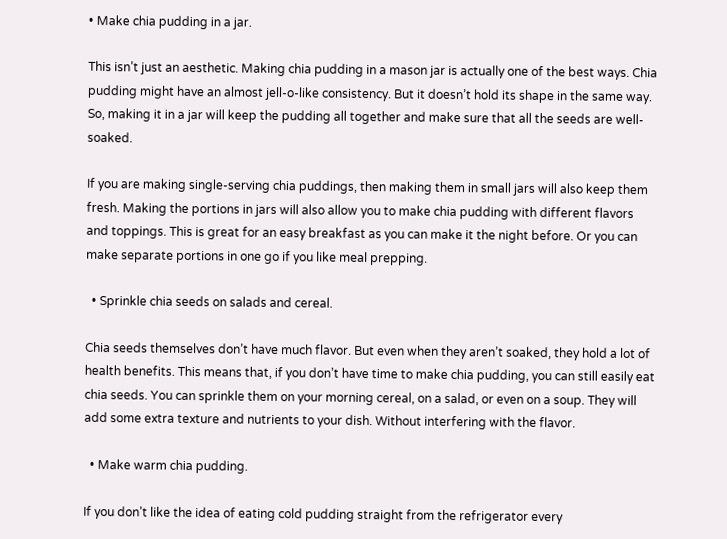• Make chia pudding in a jar.

This isn’t just an aesthetic. Making chia pudding in a mason jar is actually one of the best ways. Chia pudding might have an almost jell-o-like consistency. But it doesn’t hold its shape in the same way. So, making it in a jar will keep the pudding all together and make sure that all the seeds are well-soaked.

If you are making single-serving chia puddings, then making them in small jars will also keep them fresh. Making the portions in jars will also allow you to make chia pudding with different flavors and toppings. This is great for an easy breakfast as you can make it the night before. Or you can make separate portions in one go if you like meal prepping.

  • Sprinkle chia seeds on salads and cereal.

Chia seeds themselves don’t have much flavor. But even when they aren’t soaked, they hold a lot of health benefits. This means that, if you don’t have time to make chia pudding, you can still easily eat chia seeds. You can sprinkle them on your morning cereal, on a salad, or even on a soup. They will add some extra texture and nutrients to your dish. Without interfering with the flavor.

  • Make warm chia pudding.

If you don’t like the idea of eating cold pudding straight from the refrigerator every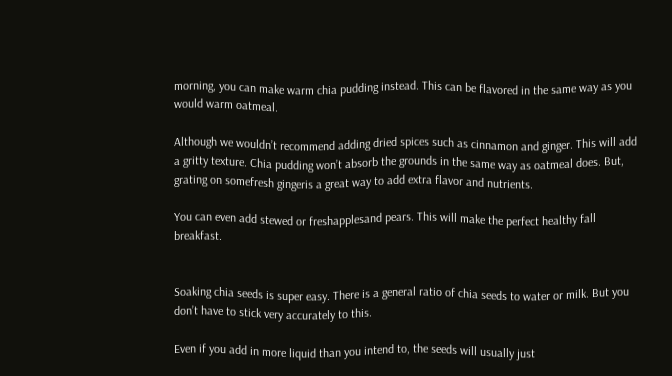morning, you can make warm chia pudding instead. This can be flavored in the same way as you would warm oatmeal.

Although we wouldn’t recommend adding dried spices such as cinnamon and ginger. This will add a gritty texture. Chia pudding won’t absorb the grounds in the same way as oatmeal does. But, grating on somefresh gingeris a great way to add extra flavor and nutrients.

You can even add stewed or freshapplesand pears. This will make the perfect healthy fall breakfast.


Soaking chia seeds is super easy. There is a general ratio of chia seeds to water or milk. But you don’t have to stick very accurately to this.

Even if you add in more liquid than you intend to, the seeds will usually just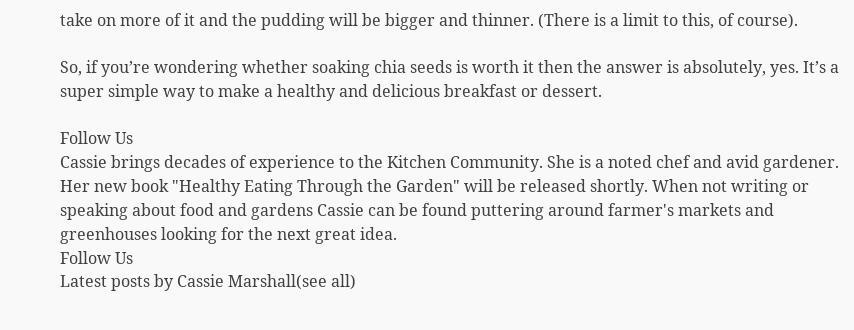take on more of it and the pudding will be bigger and thinner. (There is a limit to this, of course).

So, if you’re wondering whether soaking chia seeds is worth it then the answer is absolutely, yes. It’s a super simple way to make a healthy and delicious breakfast or dessert.

Follow Us
Cassie brings decades of experience to the Kitchen Community. She is a noted chef and avid gardener. Her new book "Healthy Eating Through the Garden" will be released shortly. When not writing or speaking about food and gardens Cassie can be found puttering around farmer's markets and greenhouses looking for the next great idea.
Follow Us
Latest posts by Cassie Marshall(see all)